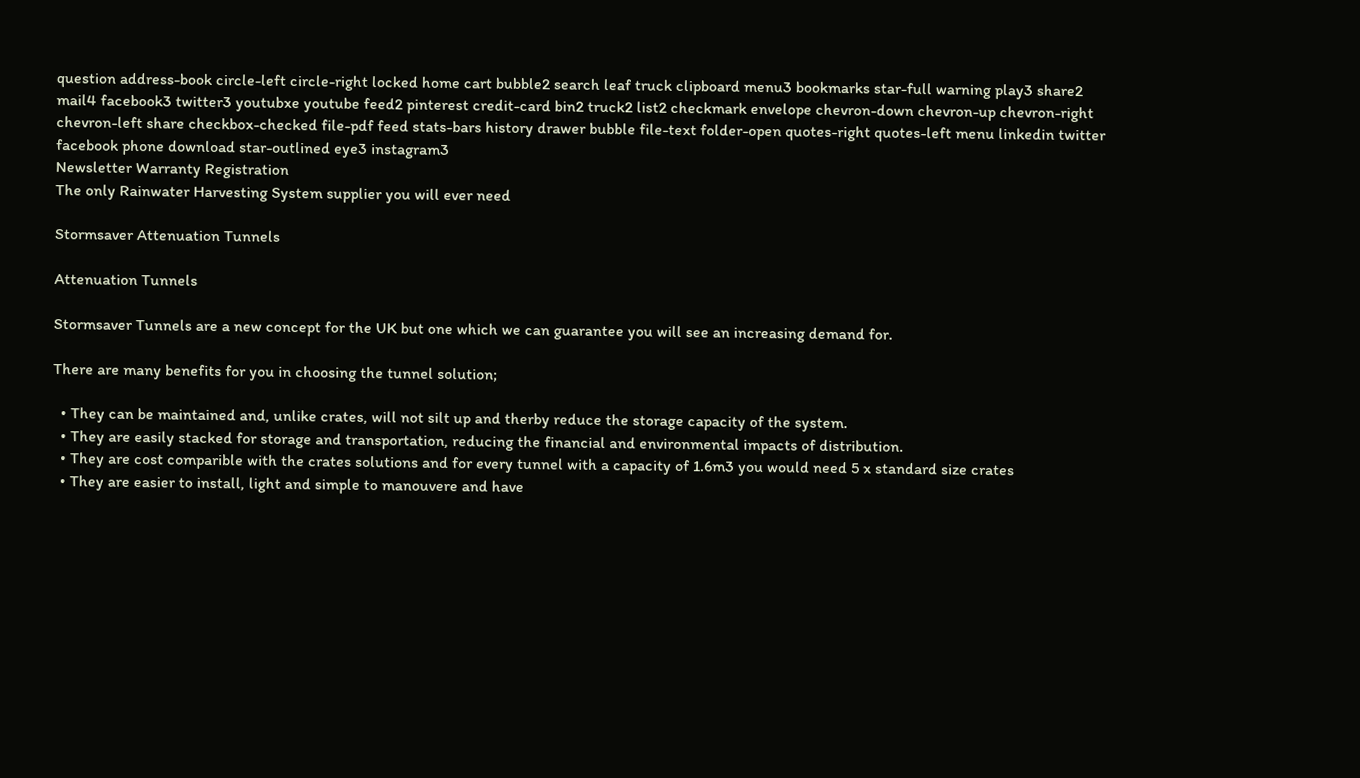question address-book circle-left circle-right locked home cart bubble2 search leaf truck clipboard menu3 bookmarks star-full warning play3 share2 mail4 facebook3 twitter3 youtubxe youtube feed2 pinterest credit-card bin2 truck2 list2 checkmark envelope chevron-down chevron-up chevron-right chevron-left share checkbox-checked file-pdf feed stats-bars history drawer bubble file-text folder-open quotes-right quotes-left menu linkedin twitter facebook phone download star-outlined eye3 instagram3
Newsletter Warranty Registration
The only Rainwater Harvesting System supplier you will ever need

Stormsaver Attenuation Tunnels

Attenuation Tunnels

Stormsaver Tunnels are a new concept for the UK but one which we can guarantee you will see an increasing demand for.

There are many benefits for you in choosing the tunnel solution;

  • They can be maintained and, unlike crates, will not silt up and therby reduce the storage capacity of the system.
  • They are easily stacked for storage and transportation, reducing the financial and environmental impacts of distribution.
  • They are cost comparible with the crates solutions and for every tunnel with a capacity of 1.6m3 you would need 5 x standard size crates
  • They are easier to install, light and simple to manouvere and have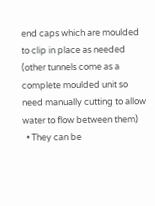end caps which are moulded to clip in place as needed (other tunnels come as a complete moulded unit so need manually cutting to allow water to flow between them)
  • They can be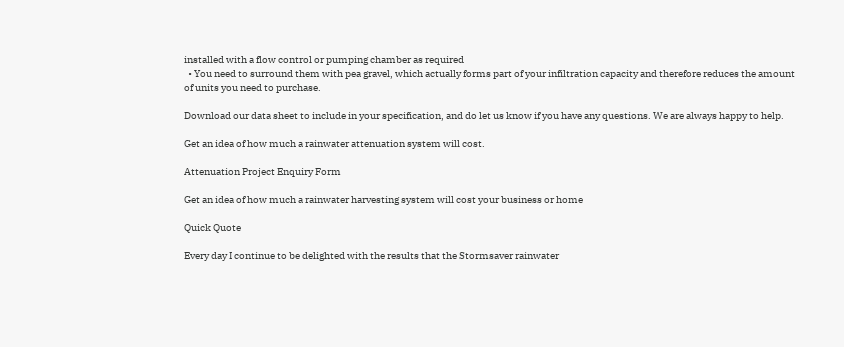installed with a flow control or pumping chamber as required
  • You need to surround them with pea gravel, which actually forms part of your infiltration capacity and therefore reduces the amount of units you need to purchase.

Download our data sheet to include in your specification, and do let us know if you have any questions. We are always happy to help.

Get an idea of how much a rainwater attenuation system will cost.

Attenuation Project Enquiry Form

Get an idea of how much a rainwater harvesting system will cost your business or home

Quick Quote

Every day I continue to be delighted with the results that the Stormsaver rainwater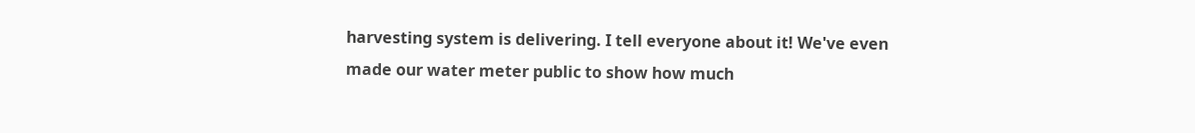harvesting system is delivering. I tell everyone about it! We've even made our water meter public to show how much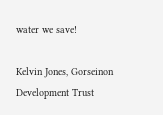water we save!

Kelvin Jones, Gorseinon Development Trust